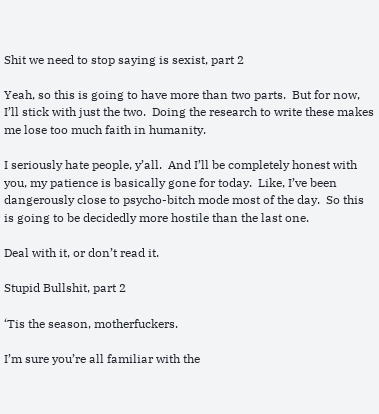Shit we need to stop saying is sexist, part 2

Yeah, so this is going to have more than two parts.  But for now, I’ll stick with just the two.  Doing the research to write these makes me lose too much faith in humanity.

I seriously hate people, y’all.  And I’ll be completely honest with you, my patience is basically gone for today.  Like, I’ve been dangerously close to psycho-bitch mode most of the day.  So this is going to be decidedly more hostile than the last one.

Deal with it, or don’t read it.

Stupid Bullshit, part 2

‘Tis the season, motherfuckers.

I’m sure you’re all familiar with the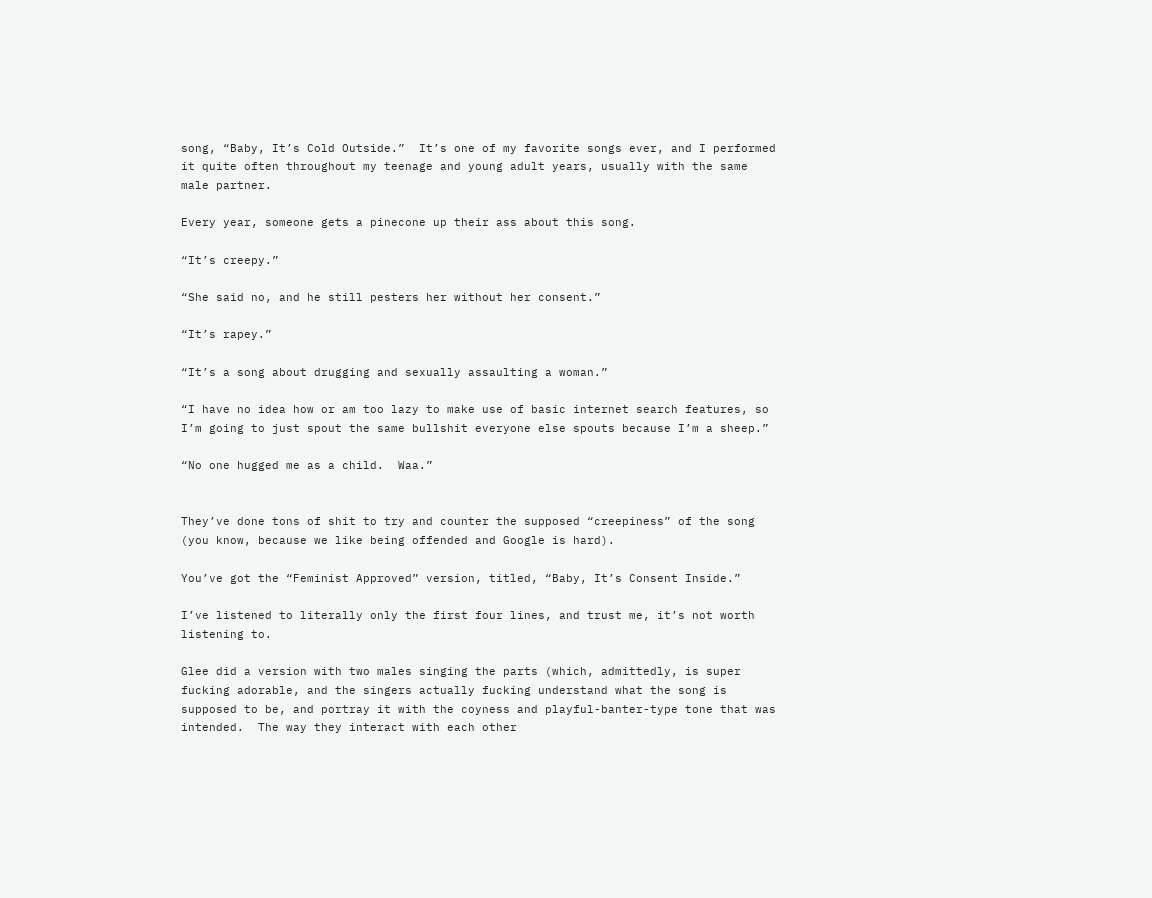song, “Baby, It’s Cold Outside.”  It’s one of my favorite songs ever, and I performed it quite often throughout my teenage and young adult years, usually with the same male partner.

Every year, someone gets a pinecone up their ass about this song.

“It’s creepy.”

“She said no, and he still pesters her without her consent.”

“It’s rapey.”

“It’s a song about drugging and sexually assaulting a woman.”

“I have no idea how or am too lazy to make use of basic internet search features, so I’m going to just spout the same bullshit everyone else spouts because I’m a sheep.”

“No one hugged me as a child.  Waa.”


They’ve done tons of shit to try and counter the supposed “creepiness” of the song (you know, because we like being offended and Google is hard).

You’ve got the “Feminist Approved” version, titled, “Baby, It’s Consent Inside.”

I’ve listened to literally only the first four lines, and trust me, it’s not worth listening to.

Glee did a version with two males singing the parts (which, admittedly, is super fucking adorable, and the singers actually fucking understand what the song is supposed to be, and portray it with the coyness and playful-banter-type tone that was intended.  The way they interact with each other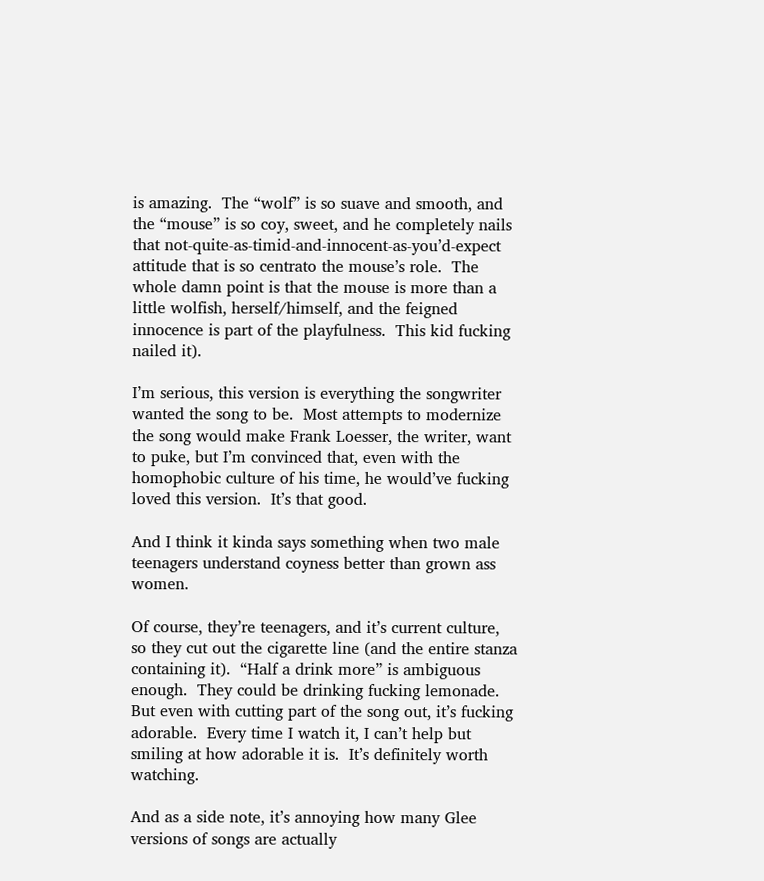is amazing.  The “wolf” is so suave and smooth, and the “mouse” is so coy, sweet, and he completely nails that not-quite-as-timid-and-innocent-as-you’d-expect attitude that is so centrato the mouse’s role.  The whole damn point is that the mouse is more than a little wolfish, herself/himself, and the feigned innocence is part of the playfulness.  This kid fucking nailed it).

I’m serious, this version is everything the songwriter wanted the song to be.  Most attempts to modernize the song would make Frank Loesser, the writer, want to puke, but I’m convinced that, even with the homophobic culture of his time, he would’ve fucking loved this version.  It’s that good.

And I think it kinda says something when two male teenagers understand coyness better than grown ass women.

Of course, they’re teenagers, and it’s current culture, so they cut out the cigarette line (and the entire stanza containing it).  “Half a drink more” is ambiguous enough.  They could be drinking fucking lemonade. But even with cutting part of the song out, it’s fucking adorable.  Every time I watch it, I can’t help but smiling at how adorable it is.  It’s definitely worth watching.

And as a side note, it’s annoying how many Glee versions of songs are actually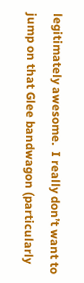legitimately awesome.  I really don’t want to jump on that Glee bandwagon (particularly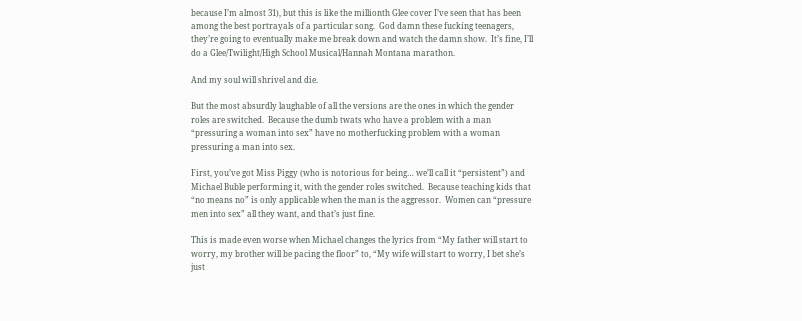because I’m almost 31), but this is like the millionth Glee cover I’ve seen that has been among the best portrayals of a particular song.  God damn these fucking teenagers, they’re going to eventually make me break down and watch the damn show.  It’s fine, I’ll do a Glee/Twilight/High School Musical/Hannah Montana marathon.

And my soul will shrivel and die.

But the most absurdly laughable of all the versions are the ones in which the gender roles are switched.  Because the dumb twats who have a problem with a man “pressuring a woman into sex” have no motherfucking problem with a woman pressuring a man into sex.

First, you’ve got Miss Piggy (who is notorious for being… we’ll call it “persistent”) and Michael Buble performing it, with the gender roles switched.  Because teaching kids that “no means no” is only applicable when the man is the aggressor.  Women can “pressure men into sex” all they want, and that’s just fine.

This is made even worse when Michael changes the lyrics from “My father will start to worry, my brother will be pacing the floor” to, “My wife will start to worry, I bet she’s just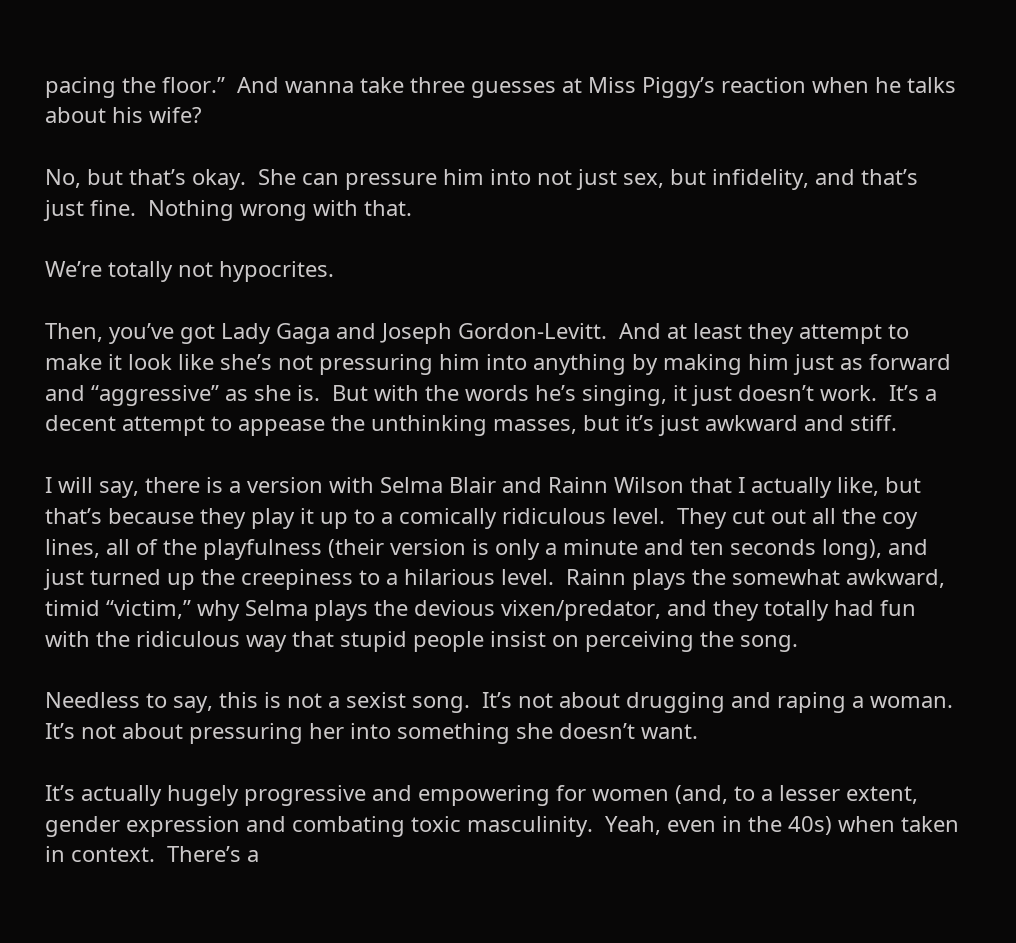pacing the floor.”  And wanna take three guesses at Miss Piggy’s reaction when he talks about his wife?

No, but that’s okay.  She can pressure him into not just sex, but infidelity, and that’s just fine.  Nothing wrong with that.

We’re totally not hypocrites.

Then, you’ve got Lady Gaga and Joseph Gordon-Levitt.  And at least they attempt to make it look like she’s not pressuring him into anything by making him just as forward and “aggressive” as she is.  But with the words he’s singing, it just doesn’t work.  It’s a decent attempt to appease the unthinking masses, but it’s just awkward and stiff.

I will say, there is a version with Selma Blair and Rainn Wilson that I actually like, but that’s because they play it up to a comically ridiculous level.  They cut out all the coy lines, all of the playfulness (their version is only a minute and ten seconds long), and just turned up the creepiness to a hilarious level.  Rainn plays the somewhat awkward, timid “victim,” why Selma plays the devious vixen/predator, and they totally had fun with the ridiculous way that stupid people insist on perceiving the song.

Needless to say, this is not a sexist song.  It’s not about drugging and raping a woman.  It’s not about pressuring her into something she doesn’t want.

It’s actually hugely progressive and empowering for women (and, to a lesser extent, gender expression and combating toxic masculinity.  Yeah, even in the 40s) when taken in context.  There’s a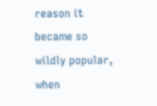reason it became so wildly popular, when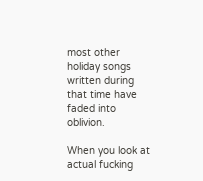most other holiday songs written during that time have faded into oblivion.

When you look at actual fucking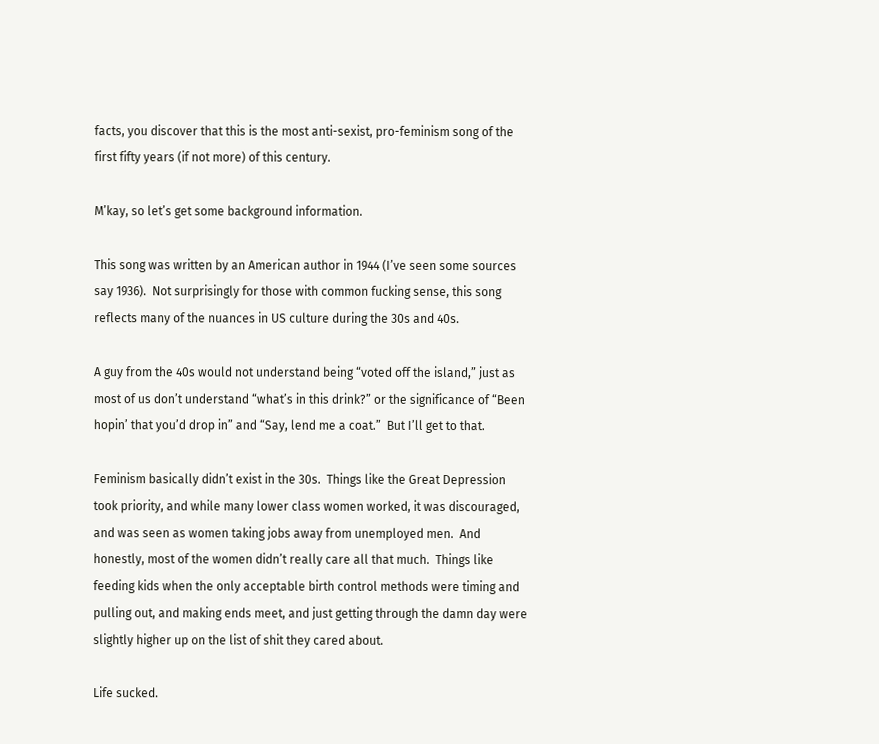facts, you discover that this is the most anti-sexist, pro-feminism song of the first fifty years (if not more) of this century.

M’kay, so let’s get some background information.

This song was written by an American author in 1944 (I’ve seen some sources say 1936).  Not surprisingly for those with common fucking sense, this song reflects many of the nuances in US culture during the 30s and 40s.

A guy from the 40s would not understand being “voted off the island,” just as most of us don’t understand “what’s in this drink?” or the significance of “Been hopin’ that you’d drop in” and “Say, lend me a coat.”  But I’ll get to that.

Feminism basically didn’t exist in the 30s.  Things like the Great Depression took priority, and while many lower class women worked, it was discouraged, and was seen as women taking jobs away from unemployed men.  And honestly, most of the women didn’t really care all that much.  Things like feeding kids when the only acceptable birth control methods were timing and pulling out, and making ends meet, and just getting through the damn day were slightly higher up on the list of shit they cared about.

Life sucked.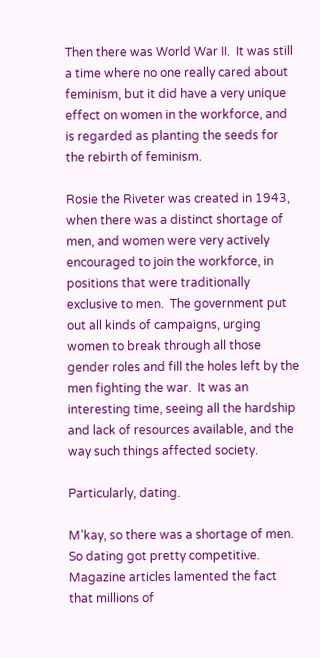Then there was World War II.  It was still a time where no one really cared about feminism, but it did have a very unique effect on women in the workforce, and is regarded as planting the seeds for the rebirth of feminism.

Rosie the Riveter was created in 1943, when there was a distinct shortage of men, and women were very actively encouraged to join the workforce, in positions that were traditionally exclusive to men.  The government put out all kinds of campaigns, urging women to break through all those gender roles and fill the holes left by the men fighting the war.  It was an interesting time, seeing all the hardship and lack of resources available, and the way such things affected society.

Particularly, dating.

M’kay, so there was a shortage of men.  So dating got pretty competitive.  Magazine articles lamented the fact that millions of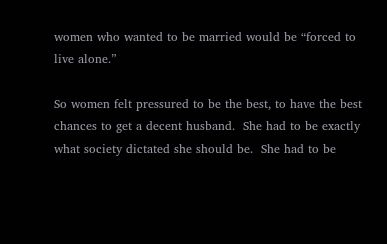women who wanted to be married would be “forced to live alone.”

So women felt pressured to be the best, to have the best chances to get a decent husband.  She had to be exactly what society dictated she should be.  She had to be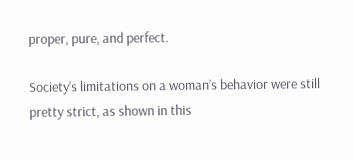proper, pure, and perfect.

Society’s limitations on a woman’s behavior were still pretty strict, as shown in this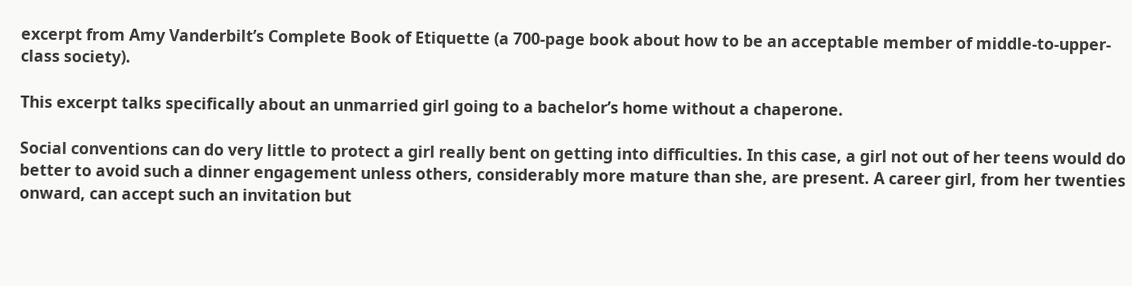excerpt from Amy Vanderbilt’s Complete Book of Etiquette (a 700-page book about how to be an acceptable member of middle-to-upper-class society).

This excerpt talks specifically about an unmarried girl going to a bachelor’s home without a chaperone.

Social conventions can do very little to protect a girl really bent on getting into difficulties. In this case, a girl not out of her teens would do better to avoid such a dinner engagement unless others, considerably more mature than she, are present. A career girl, from her twenties onward, can accept such an invitation but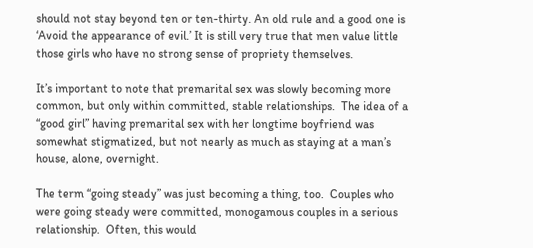should not stay beyond ten or ten-thirty. An old rule and a good one is ‘Avoid the appearance of evil.’ It is still very true that men value little those girls who have no strong sense of propriety themselves.

It’s important to note that premarital sex was slowly becoming more common, but only within committed, stable relationships.  The idea of a “good girl” having premarital sex with her longtime boyfriend was somewhat stigmatized, but not nearly as much as staying at a man’s house, alone, overnight.

The term “going steady” was just becoming a thing, too.  Couples who were going steady were committed, monogamous couples in a serious relationship.  Often, this would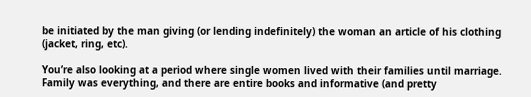be initiated by the man giving (or lending indefinitely) the woman an article of his clothing (jacket, ring, etc).

You’re also looking at a period where single women lived with their families until marriage.  Family was everything, and there are entire books and informative (and pretty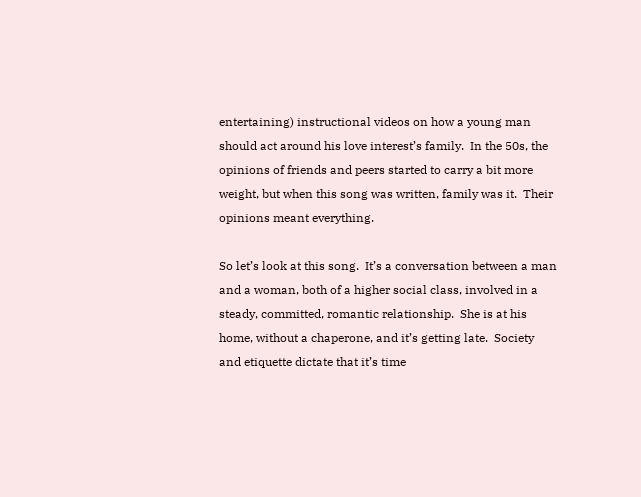entertaining) instructional videos on how a young man should act around his love interest’s family.  In the 50s, the opinions of friends and peers started to carry a bit more weight, but when this song was written, family was it.  Their opinions meant everything.

So let’s look at this song.  It’s a conversation between a man and a woman, both of a higher social class, involved in a steady, committed, romantic relationship.  She is at his home, without a chaperone, and it’s getting late.  Society and etiquette dictate that it’s time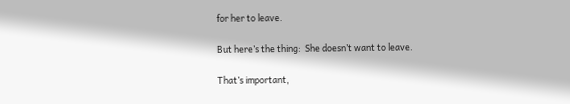for her to leave.

But here’s the thing:  She doesn’t want to leave.

That’s important,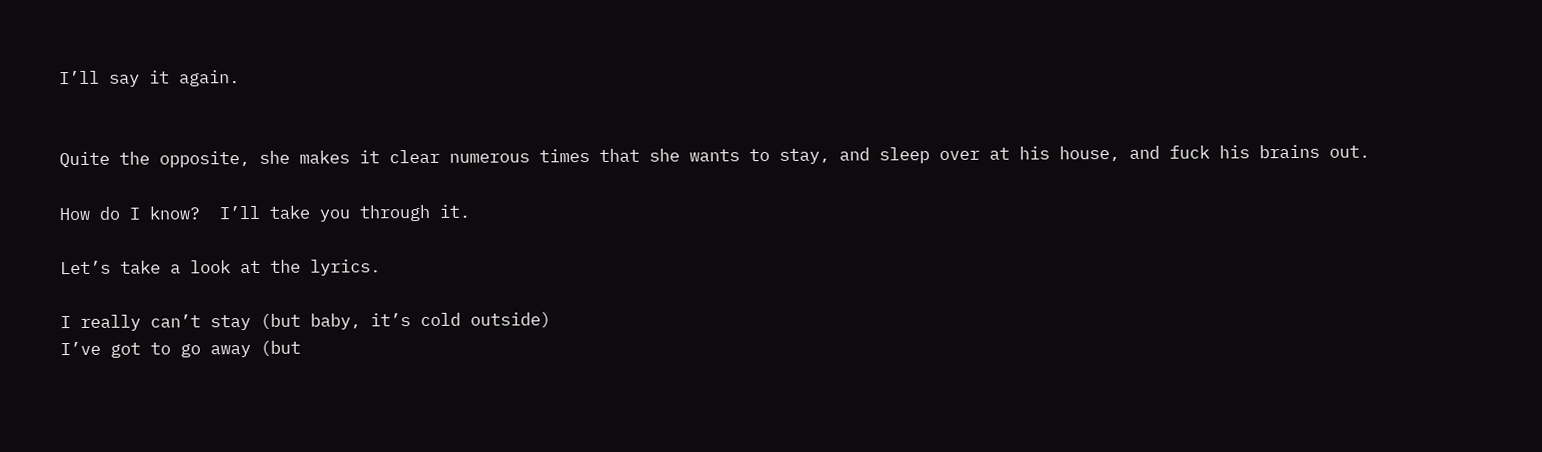I’ll say it again.


Quite the opposite, she makes it clear numerous times that she wants to stay, and sleep over at his house, and fuck his brains out.

How do I know?  I’ll take you through it.

Let’s take a look at the lyrics.

I really can’t stay (but baby, it’s cold outside)
I’ve got to go away (but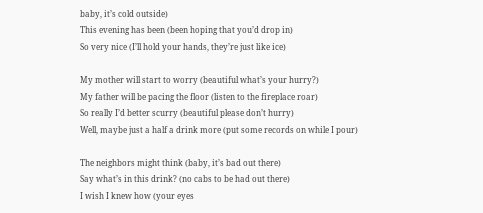baby, it’s cold outside)
This evening has been (been hoping that you’d drop in)
So very nice (I’ll hold your hands, they’re just like ice)

My mother will start to worry (beautiful what’s your hurry?)
My father will be pacing the floor (listen to the fireplace roar)
So really I’d better scurry (beautiful please don’t hurry)
Well, maybe just a half a drink more (put some records on while I pour)

The neighbors might think (baby, it’s bad out there)
Say what’s in this drink? (no cabs to be had out there)
I wish I knew how (your eyes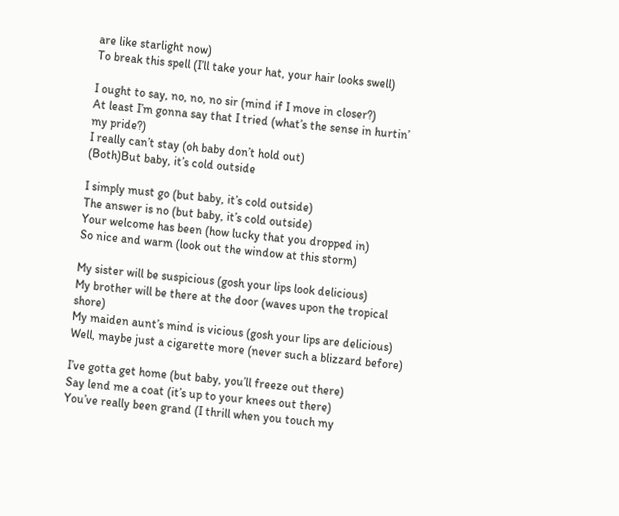are like starlight now)
To break this spell (I’ll take your hat, your hair looks swell)

I ought to say, no, no, no sir (mind if I move in closer?)
At least I’m gonna say that I tried (what’s the sense in hurtin’ my pride?)
I really can’t stay (oh baby don’t hold out)
(Both)But baby, it’s cold outside

I simply must go (but baby, it’s cold outside)
The answer is no (but baby, it’s cold outside)
Your welcome has been (how lucky that you dropped in)
So nice and warm (look out the window at this storm)

My sister will be suspicious (gosh your lips look delicious)
My brother will be there at the door (waves upon the tropical shore)
My maiden aunt’s mind is vicious (gosh your lips are delicious)
Well, maybe just a cigarette more (never such a blizzard before)

I’ve gotta get home (but baby, you’ll freeze out there)
Say lend me a coat (it’s up to your knees out there)
You’ve really been grand (I thrill when you touch my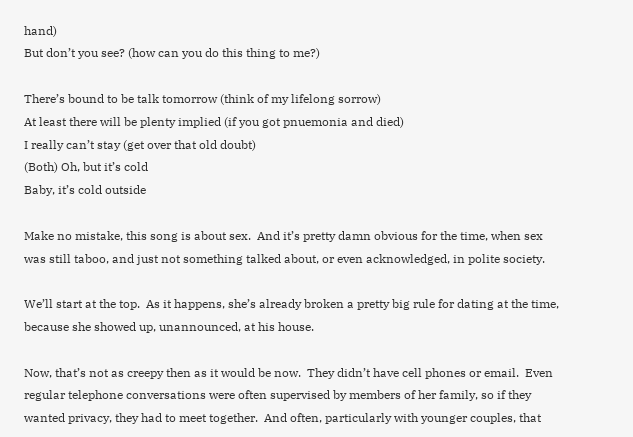hand)
But don’t you see? (how can you do this thing to me?)

There’s bound to be talk tomorrow (think of my lifelong sorrow)
At least there will be plenty implied (if you got pnuemonia and died)
I really can’t stay (get over that old doubt)
(Both) Oh, but it’s cold
Baby, it’s cold outside

Make no mistake, this song is about sex.  And it’s pretty damn obvious for the time, when sex was still taboo, and just not something talked about, or even acknowledged, in polite society.

We’ll start at the top.  As it happens, she’s already broken a pretty big rule for dating at the time, because she showed up, unannounced, at his house.

Now, that’s not as creepy then as it would be now.  They didn’t have cell phones or email.  Even regular telephone conversations were often supervised by members of her family, so if they wanted privacy, they had to meet together.  And often, particularly with younger couples, that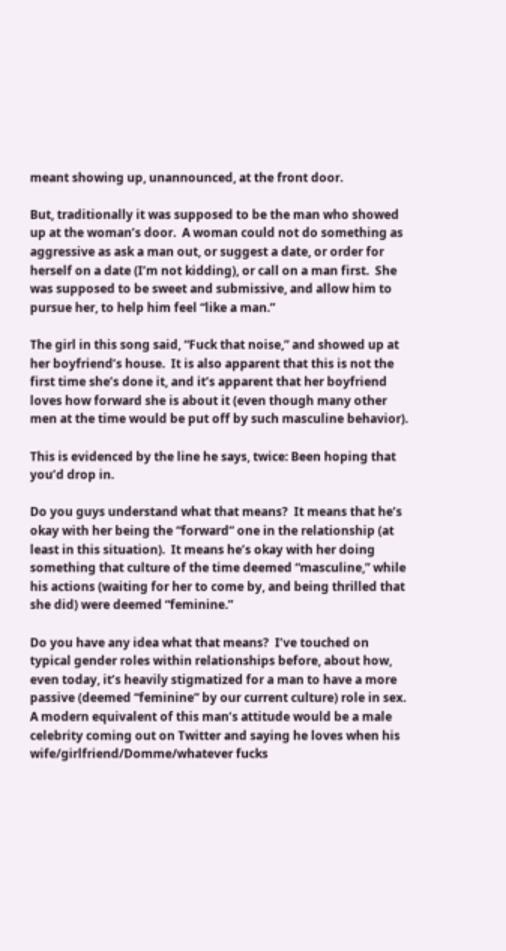meant showing up, unannounced, at the front door.

But, traditionally it was supposed to be the man who showed up at the woman’s door.  A woman could not do something as aggressive as ask a man out, or suggest a date, or order for herself on a date (I’m not kidding), or call on a man first.  She was supposed to be sweet and submissive, and allow him to pursue her, to help him feel “like a man.”

The girl in this song said, “Fuck that noise,” and showed up at her boyfriend’s house.  It is also apparent that this is not the first time she’s done it, and it’s apparent that her boyfriend loves how forward she is about it (even though many other men at the time would be put off by such masculine behavior).

This is evidenced by the line he says, twice: Been hoping that you’d drop in.

Do you guys understand what that means?  It means that he’s okay with her being the “forward” one in the relationship (at least in this situation).  It means he’s okay with her doing something that culture of the time deemed “masculine,” while his actions (waiting for her to come by, and being thrilled that she did) were deemed “feminine.”

Do you have any idea what that means?  I’ve touched on typical gender roles within relationships before, about how, even today, it’s heavily stigmatized for a man to have a more passive (deemed “feminine” by our current culture) role in sex.  A modern equivalent of this man’s attitude would be a male celebrity coming out on Twitter and saying he loves when his wife/girlfriend/Domme/whatever fucks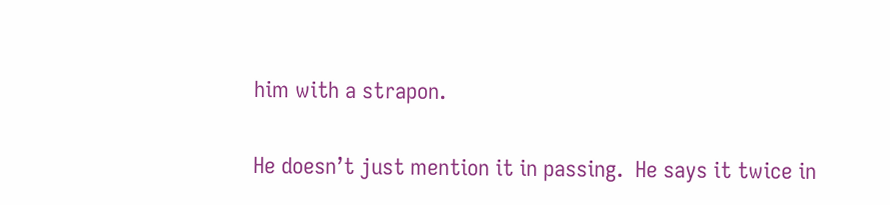him with a strapon.

He doesn’t just mention it in passing.  He says it twice in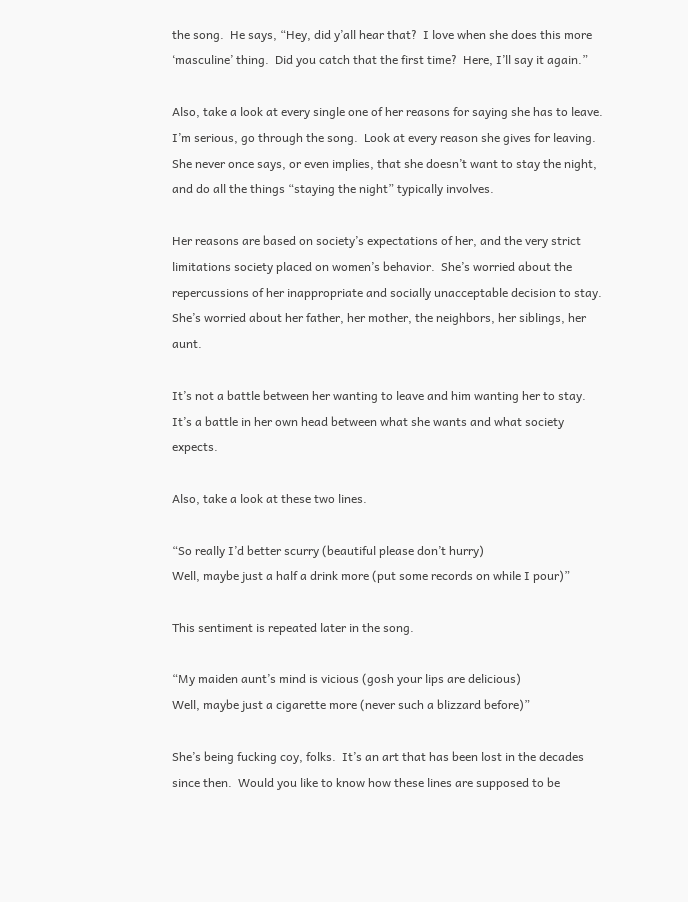the song.  He says, “Hey, did y’all hear that?  I love when she does this more ‘masculine’ thing.  Did you catch that the first time?  Here, I’ll say it again.”

Also, take a look at every single one of her reasons for saying she has to leave.  I’m serious, go through the song.  Look at every reason she gives for leaving.  She never once says, or even implies, that she doesn’t want to stay the night, and do all the things “staying the night” typically involves.

Her reasons are based on society’s expectations of her, and the very strict limitations society placed on women’s behavior.  She’s worried about the repercussions of her inappropriate and socially unacceptable decision to stay.  She’s worried about her father, her mother, the neighbors, her siblings, her aunt.

It’s not a battle between her wanting to leave and him wanting her to stay.  It’s a battle in her own head between what she wants and what society expects.

Also, take a look at these two lines.

“So really I’d better scurry (beautiful please don’t hurry)
Well, maybe just a half a drink more (put some records on while I pour)”

This sentiment is repeated later in the song.

“My maiden aunt’s mind is vicious (gosh your lips are delicious)
Well, maybe just a cigarette more (never such a blizzard before)”

She’s being fucking coy, folks.  It’s an art that has been lost in the decades since then.  Would you like to know how these lines are supposed to be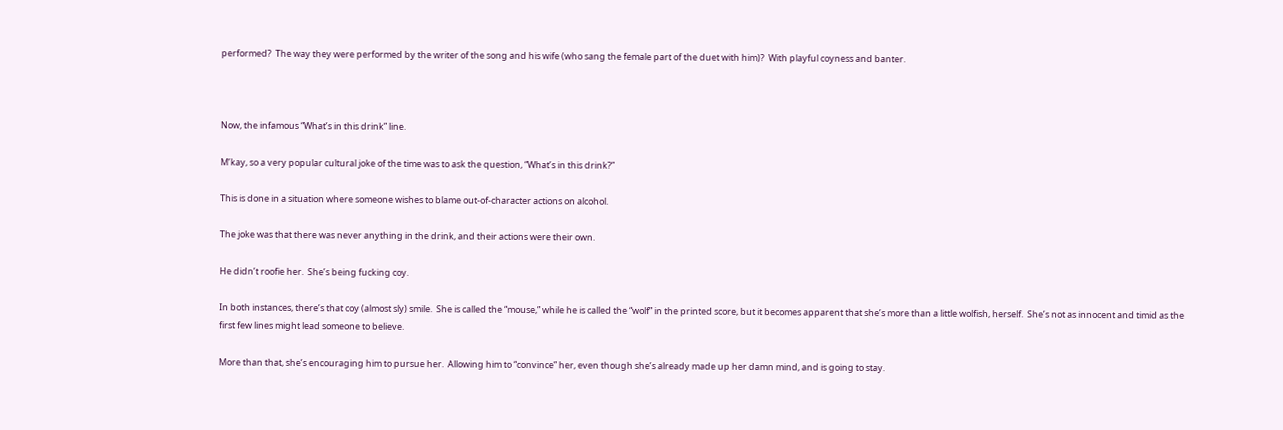performed?  The way they were performed by the writer of the song and his wife (who sang the female part of the duet with him)?  With playful coyness and banter.



Now, the infamous “What’s in this drink” line.

M’kay, so a very popular cultural joke of the time was to ask the question, “What’s in this drink?”

This is done in a situation where someone wishes to blame out-of-character actions on alcohol.

The joke was that there was never anything in the drink, and their actions were their own.

He didn’t roofie her.  She’s being fucking coy.

In both instances, there’s that coy (almost sly) smile.  She is called the “mouse,” while he is called the “wolf” in the printed score, but it becomes apparent that she’s more than a little wolfish, herself.  She’s not as innocent and timid as the first few lines might lead someone to believe.

More than that, she’s encouraging him to pursue her.  Allowing him to “convince” her, even though she’s already made up her damn mind, and is going to stay.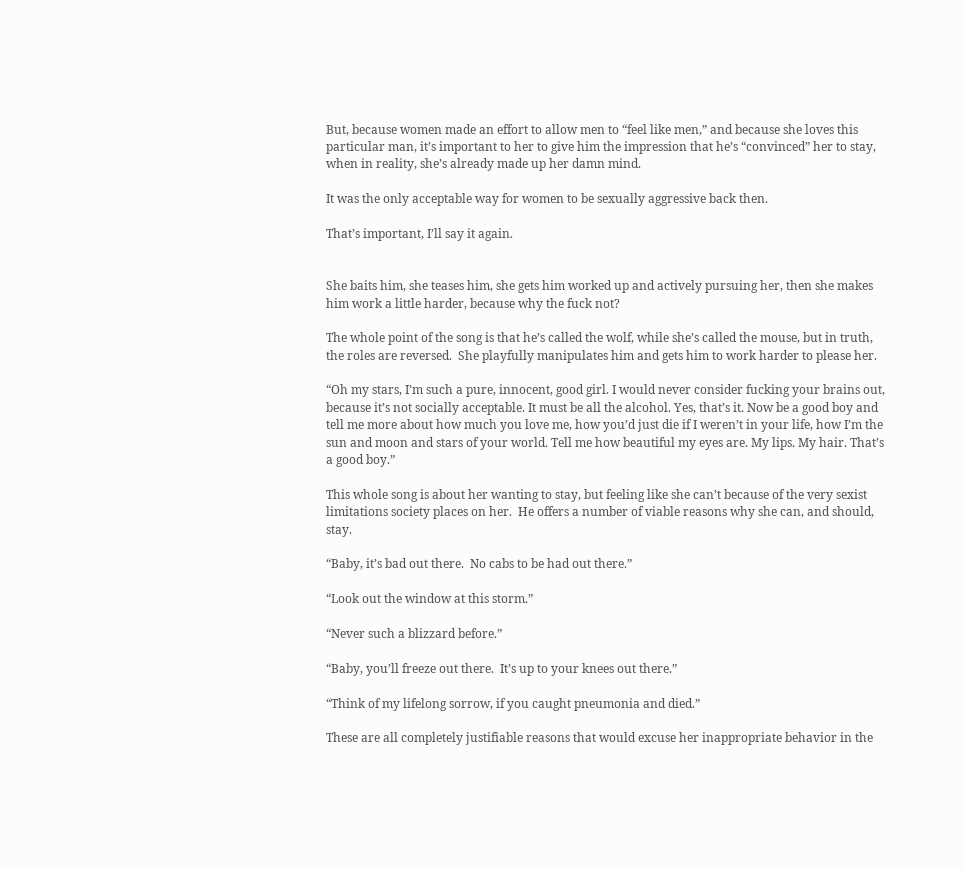But, because women made an effort to allow men to “feel like men,” and because she loves this particular man, it’s important to her to give him the impression that he’s “convinced” her to stay, when in reality, she’s already made up her damn mind.

It was the only acceptable way for women to be sexually aggressive back then.

That’s important, I’ll say it again.


She baits him, she teases him, she gets him worked up and actively pursuing her, then she makes him work a little harder, because why the fuck not?

The whole point of the song is that he’s called the wolf, while she’s called the mouse, but in truth, the roles are reversed.  She playfully manipulates him and gets him to work harder to please her.

“Oh my stars, I’m such a pure, innocent, good girl. I would never consider fucking your brains out, because it’s not socially acceptable. It must be all the alcohol. Yes, that’s it. Now be a good boy and tell me more about how much you love me, how you’d just die if I weren’t in your life, how I’m the sun and moon and stars of your world. Tell me how beautiful my eyes are. My lips. My hair. That’s a good boy.”

This whole song is about her wanting to stay, but feeling like she can’t because of the very sexist limitations society places on her.  He offers a number of viable reasons why she can, and should, stay.

“Baby, it’s bad out there.  No cabs to be had out there.”

“Look out the window at this storm.”

“Never such a blizzard before.”

“Baby, you’ll freeze out there.  It’s up to your knees out there.”

“Think of my lifelong sorrow, if you caught pneumonia and died.”

These are all completely justifiable reasons that would excuse her inappropriate behavior in the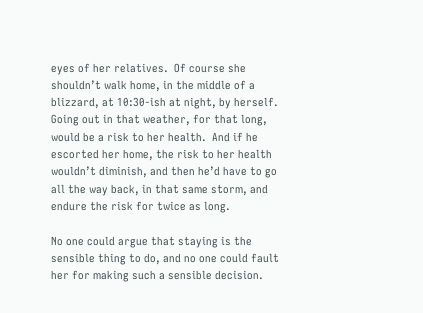eyes of her relatives.  Of course she shouldn’t walk home, in the middle of a blizzard, at 10:30-ish at night, by herself.  Going out in that weather, for that long, would be a risk to her health.  And if he escorted her home, the risk to her health wouldn’t diminish, and then he’d have to go all the way back, in that same storm, and endure the risk for twice as long.

No one could argue that staying is the sensible thing to do, and no one could fault her for making such a sensible decision.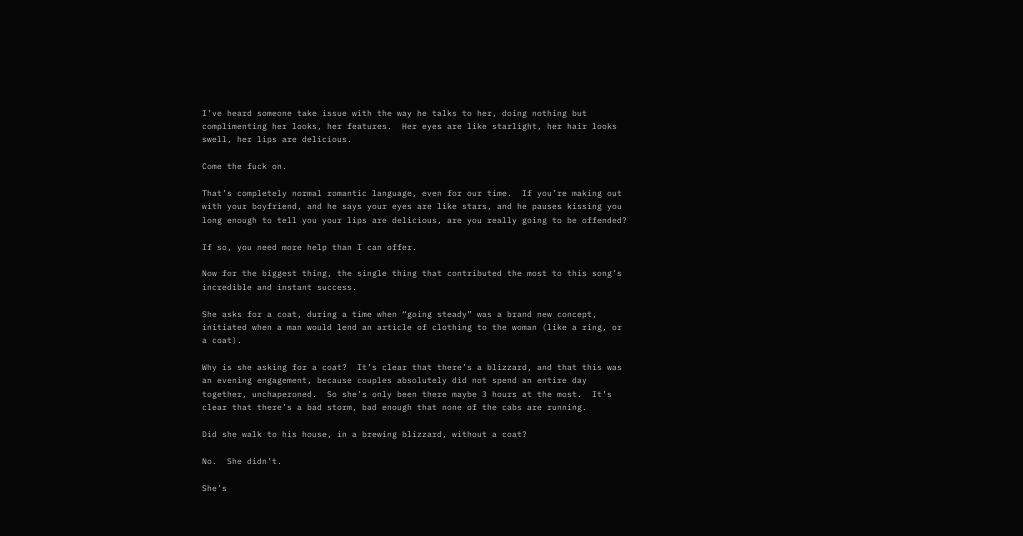I’ve heard someone take issue with the way he talks to her, doing nothing but complimenting her looks, her features.  Her eyes are like starlight, her hair looks swell, her lips are delicious.

Come the fuck on.

That’s completely normal romantic language, even for our time.  If you’re making out with your boyfriend, and he says your eyes are like stars, and he pauses kissing you long enough to tell you your lips are delicious, are you really going to be offended?

If so, you need more help than I can offer.

Now for the biggest thing, the single thing that contributed the most to this song’s incredible and instant success.

She asks for a coat, during a time when “going steady” was a brand new concept, initiated when a man would lend an article of clothing to the woman (like a ring, or a coat).

Why is she asking for a coat?  It’s clear that there’s a blizzard, and that this was an evening engagement, because couples absolutely did not spend an entire day together, unchaperoned.  So she’s only been there maybe 3 hours at the most.  It’s clear that there’s a bad storm, bad enough that none of the cabs are running.

Did she walk to his house, in a brewing blizzard, without a coat?

No.  She didn’t.

She’s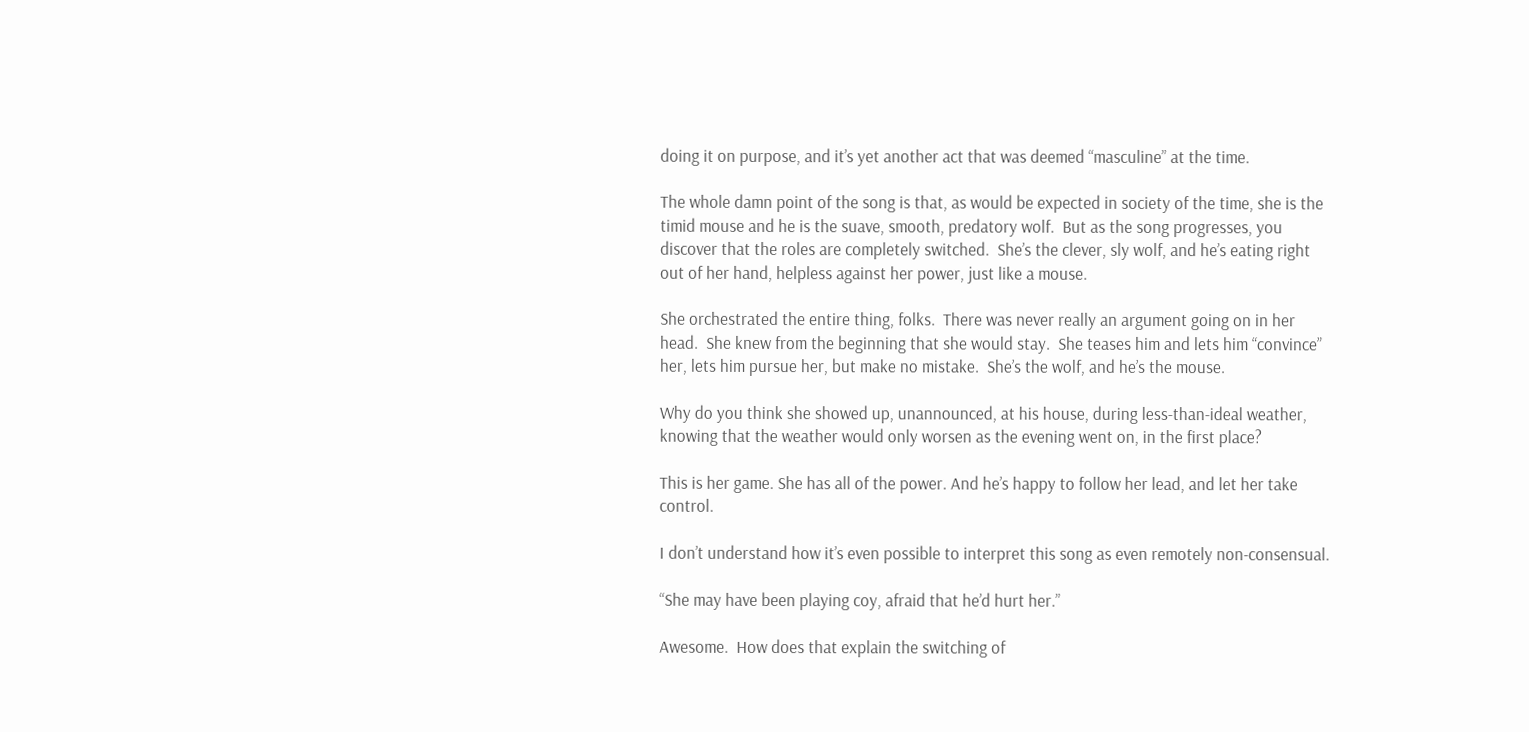doing it on purpose, and it’s yet another act that was deemed “masculine” at the time.

The whole damn point of the song is that, as would be expected in society of the time, she is the timid mouse and he is the suave, smooth, predatory wolf.  But as the song progresses, you discover that the roles are completely switched.  She’s the clever, sly wolf, and he’s eating right out of her hand, helpless against her power, just like a mouse.

She orchestrated the entire thing, folks.  There was never really an argument going on in her head.  She knew from the beginning that she would stay.  She teases him and lets him “convince” her, lets him pursue her, but make no mistake.  She’s the wolf, and he’s the mouse.

Why do you think she showed up, unannounced, at his house, during less-than-ideal weather, knowing that the weather would only worsen as the evening went on, in the first place?

This is her game. She has all of the power. And he’s happy to follow her lead, and let her take control.

I don’t understand how it’s even possible to interpret this song as even remotely non-consensual.

“She may have been playing coy, afraid that he’d hurt her.”

Awesome.  How does that explain the switching of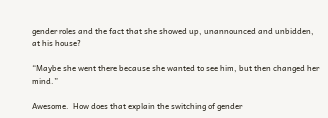gender roles and the fact that she showed up, unannounced and unbidden, at his house?

“Maybe she went there because she wanted to see him, but then changed her mind.”

Awesome.  How does that explain the switching of gender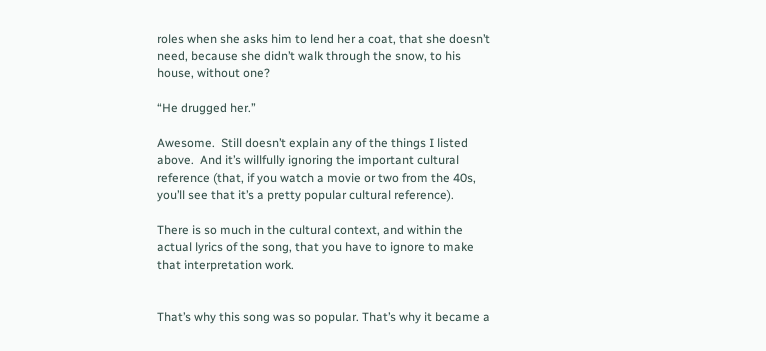roles when she asks him to lend her a coat, that she doesn’t need, because she didn’t walk through the snow, to his house, without one?

“He drugged her.”

Awesome.  Still doesn’t explain any of the things I listed above.  And it’s willfully ignoring the important cultural reference (that, if you watch a movie or two from the 40s, you’ll see that it’s a pretty popular cultural reference).

There is so much in the cultural context, and within the actual lyrics of the song, that you have to ignore to make that interpretation work.


That’s why this song was so popular. That’s why it became a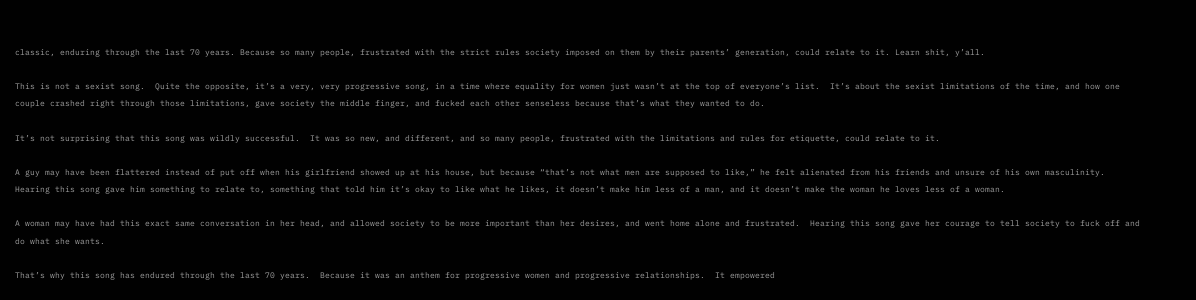classic, enduring through the last 70 years. Because so many people, frustrated with the strict rules society imposed on them by their parents’ generation, could relate to it. Learn shit, y’all.

This is not a sexist song.  Quite the opposite, it’s a very, very progressive song, in a time where equality for women just wasn’t at the top of everyone’s list.  It’s about the sexist limitations of the time, and how one couple crashed right through those limitations, gave society the middle finger, and fucked each other senseless because that’s what they wanted to do.

It’s not surprising that this song was wildly successful.  It was so new, and different, and so many people, frustrated with the limitations and rules for etiquette, could relate to it.

A guy may have been flattered instead of put off when his girlfriend showed up at his house, but because “that’s not what men are supposed to like,” he felt alienated from his friends and unsure of his own masculinity.  Hearing this song gave him something to relate to, something that told him it’s okay to like what he likes, it doesn’t make him less of a man, and it doesn’t make the woman he loves less of a woman.

A woman may have had this exact same conversation in her head, and allowed society to be more important than her desires, and went home alone and frustrated.  Hearing this song gave her courage to tell society to fuck off and do what she wants.

That’s why this song has endured through the last 70 years.  Because it was an anthem for progressive women and progressive relationships.  It empowered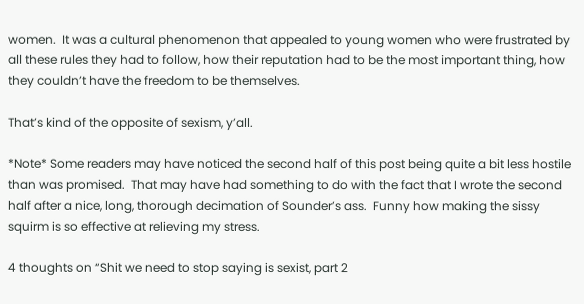women.  It was a cultural phenomenon that appealed to young women who were frustrated by all these rules they had to follow, how their reputation had to be the most important thing, how they couldn’t have the freedom to be themselves.

That’s kind of the opposite of sexism, y’all.

*Note* Some readers may have noticed the second half of this post being quite a bit less hostile than was promised.  That may have had something to do with the fact that I wrote the second half after a nice, long, thorough decimation of Sounder’s ass.  Funny how making the sissy squirm is so effective at relieving my stress.

4 thoughts on “Shit we need to stop saying is sexist, part 2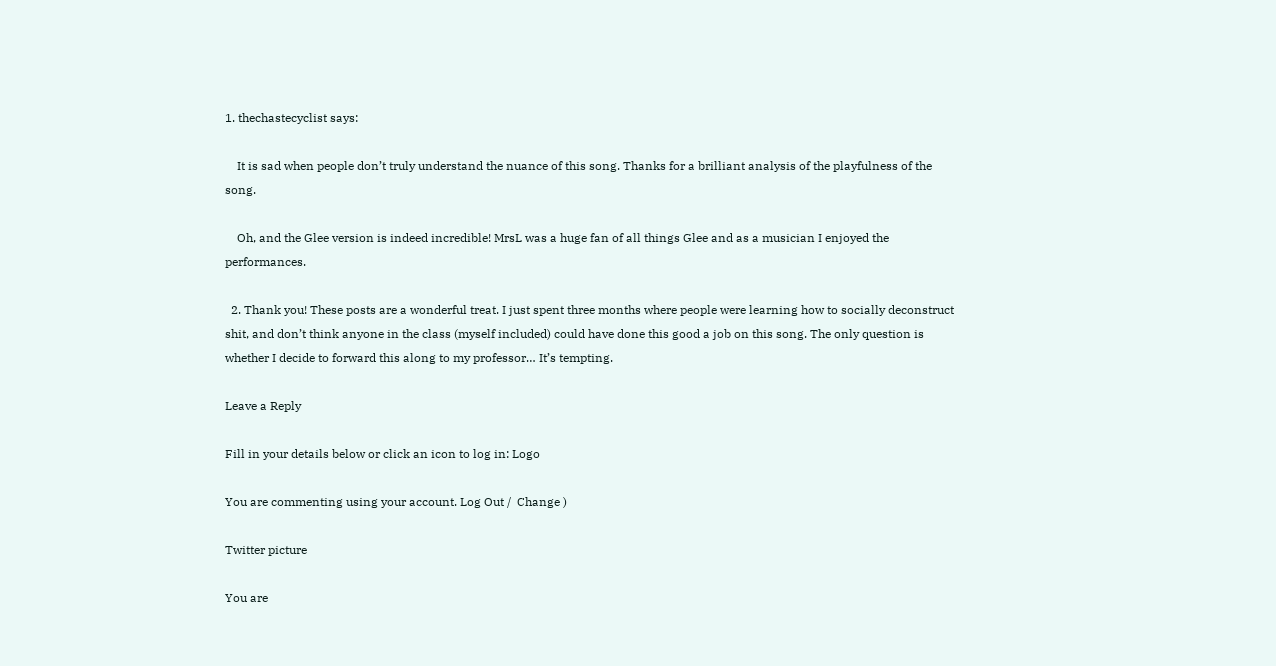1. thechastecyclist says:

    It is sad when people don’t truly understand the nuance of this song. Thanks for a brilliant analysis of the playfulness of the song.

    Oh, and the Glee version is indeed incredible! MrsL was a huge fan of all things Glee and as a musician I enjoyed the performances.

  2. Thank you! These posts are a wonderful treat. I just spent three months where people were learning how to socially deconstruct shit, and don’t think anyone in the class (myself included) could have done this good a job on this song. The only question is whether I decide to forward this along to my professor… It’s tempting.

Leave a Reply

Fill in your details below or click an icon to log in: Logo

You are commenting using your account. Log Out /  Change )

Twitter picture

You are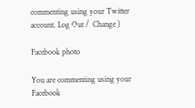commenting using your Twitter account. Log Out /  Change )

Facebook photo

You are commenting using your Facebook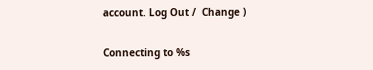account. Log Out /  Change )

Connecting to %s